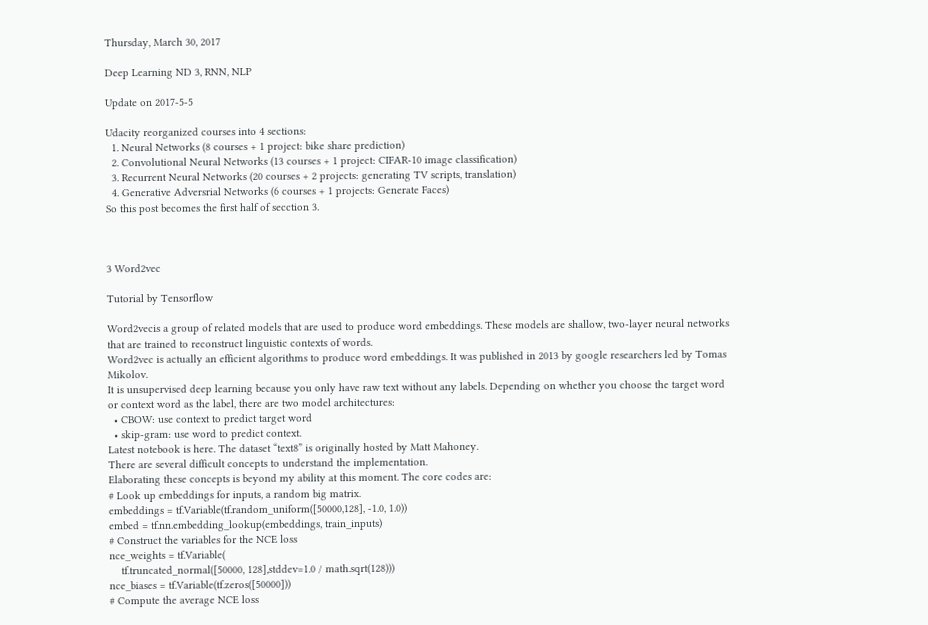Thursday, March 30, 2017

Deep Learning ND 3, RNN, NLP

Update on 2017-5-5

Udacity reorganized courses into 4 sections:
  1. Neural Networks (8 courses + 1 project: bike share prediction)
  2. Convolutional Neural Networks (13 courses + 1 project: CIFAR-10 image classification)
  3. Recurrent Neural Networks (20 courses + 2 projects: generating TV scripts, translation)
  4. Generative Adversrial Networks (6 courses + 1 projects: Generate Faces)
So this post becomes the first half of secction 3.



3 Word2vec

Tutorial by Tensorflow

Word2vecis a group of related models that are used to produce word embeddings. These models are shallow, two-layer neural networks that are trained to reconstruct linguistic contexts of words.
Word2vec is actually an efficient algorithms to produce word embeddings. It was published in 2013 by google researchers led by Tomas Mikolov.
It is unsupervised deep learning because you only have raw text without any labels. Depending on whether you choose the target word or context word as the label, there are two model architectures:
  • CBOW: use context to predict target word
  • skip-gram: use word to predict context.
Latest notebook is here. The dataset “text8” is originally hosted by Matt Mahoney.
There are several difficult concepts to understand the implementation.
Elaborating these concepts is beyond my ability at this moment. The core codes are:
# Look up embeddings for inputs, a random big matrix.
embeddings = tf.Variable(tf.random_uniform([50000,128], -1.0, 1.0))
embed = tf.nn.embedding_lookup(embeddings, train_inputs)
# Construct the variables for the NCE loss
nce_weights = tf.Variable(
    tf.truncated_normal([50000, 128],stddev=1.0 / math.sqrt(128)))
nce_biases = tf.Variable(tf.zeros([50000]))
# Compute the average NCE loss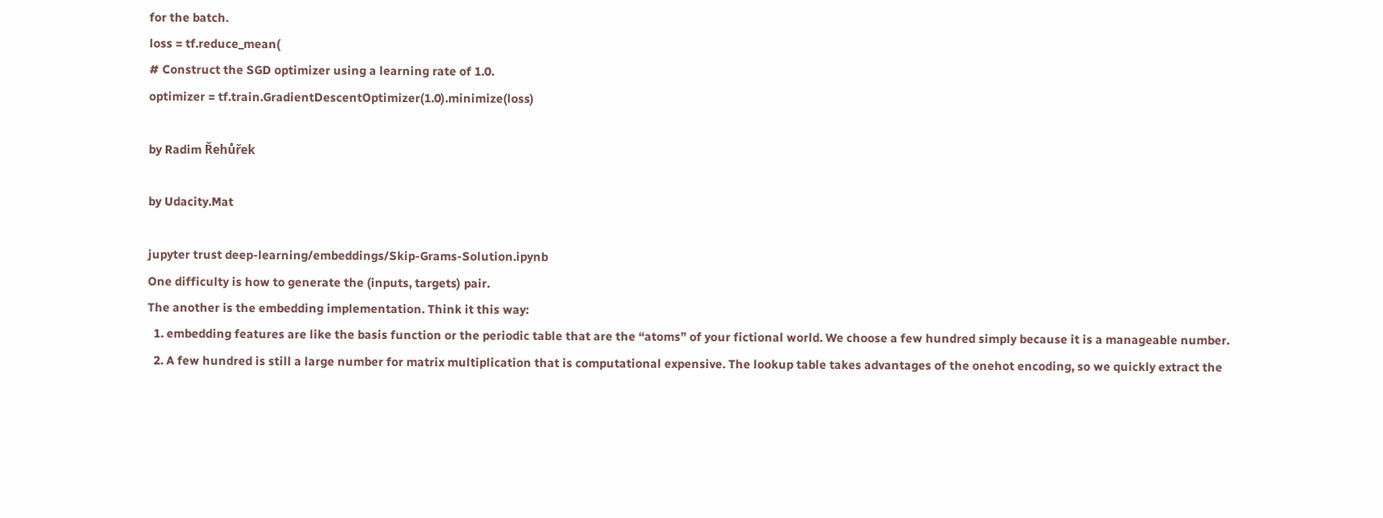for the batch.
loss = tf.reduce_mean(
# Construct the SGD optimizer using a learning rate of 1.0.
optimizer = tf.train.GradientDescentOptimizer(1.0).minimize(loss)

by Radim Řehůřek

by Udacity.Mat

jupyter trust deep-learning/embeddings/Skip-Grams-Solution.ipynb
One difficulty is how to generate the (inputs, targets) pair.
The another is the embedding implementation. Think it this way:
  1. embedding features are like the basis function or the periodic table that are the “atoms” of your fictional world. We choose a few hundred simply because it is a manageable number.
  2. A few hundred is still a large number for matrix multiplication that is computational expensive. The lookup table takes advantages of the onehot encoding, so we quickly extract the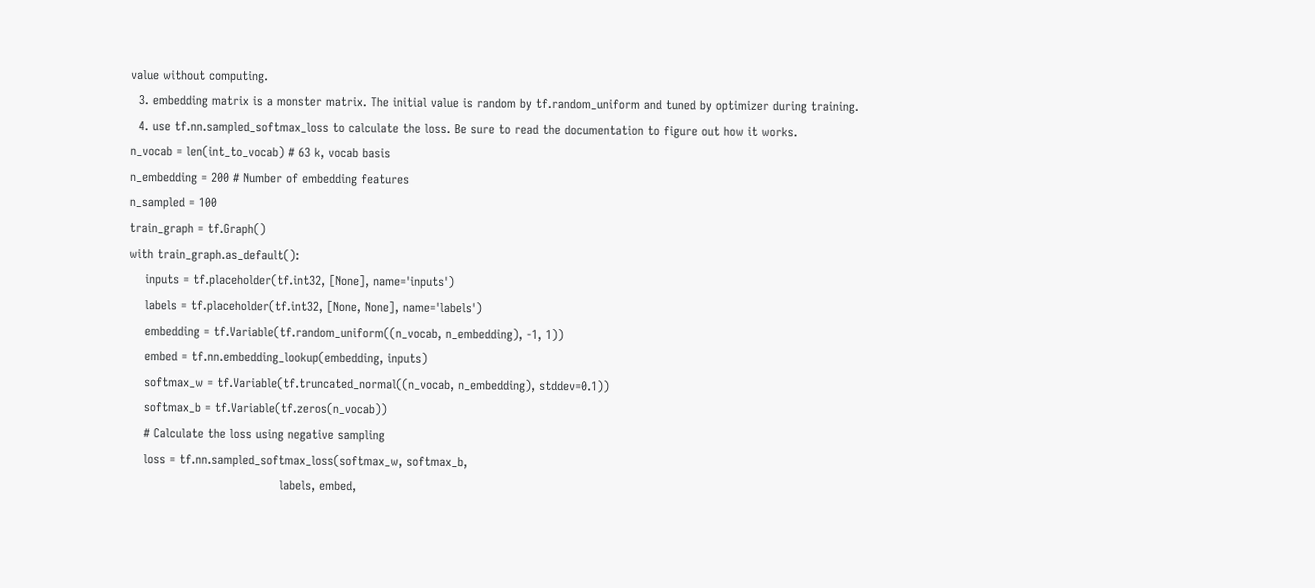value without computing.
  3. embedding matrix is a monster matrix. The initial value is random by tf.random_uniform and tuned by optimizer during training.
  4. use tf.nn.sampled_softmax_loss to calculate the loss. Be sure to read the documentation to figure out how it works.
n_vocab = len(int_to_vocab) # 63 k, vocab basis
n_embedding = 200 # Number of embedding features
n_sampled = 100
train_graph = tf.Graph()
with train_graph.as_default():
    inputs = tf.placeholder(tf.int32, [None], name='inputs')
    labels = tf.placeholder(tf.int32, [None, None], name='labels')
    embedding = tf.Variable(tf.random_uniform((n_vocab, n_embedding), -1, 1))
    embed = tf.nn.embedding_lookup(embedding, inputs)
    softmax_w = tf.Variable(tf.truncated_normal((n_vocab, n_embedding), stddev=0.1))
    softmax_b = tf.Variable(tf.zeros(n_vocab))
    # Calculate the loss using negative sampling
    loss = tf.nn.sampled_softmax_loss(softmax_w, softmax_b,
                                      labels, embed,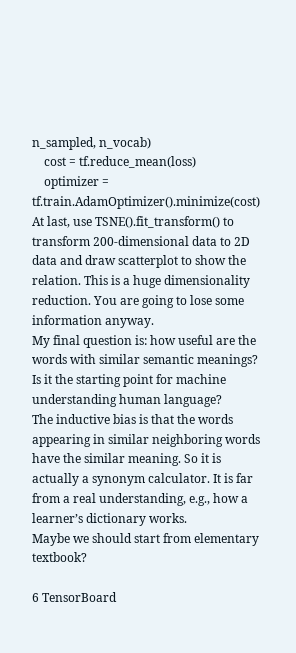n_sampled, n_vocab)
    cost = tf.reduce_mean(loss)
    optimizer = tf.train.AdamOptimizer().minimize(cost)
At last, use TSNE().fit_transform() to transform 200-dimensional data to 2D data and draw scatterplot to show the relation. This is a huge dimensionality reduction. You are going to lose some information anyway.
My final question is: how useful are the words with similar semantic meanings? Is it the starting point for machine understanding human language?
The inductive bias is that the words appearing in similar neighboring words have the similar meaning. So it is actually a synonym calculator. It is far from a real understanding, e.g., how a learner’s dictionary works.
Maybe we should start from elementary textbook?

6 TensorBoard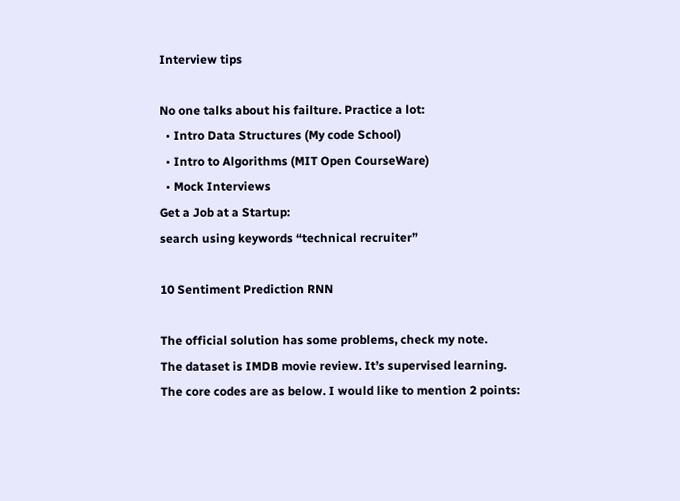Interview tips

No one talks about his failture. Practice a lot:
  • Intro Data Structures (My code School)
  • Intro to Algorithms (MIT Open CourseWare)
  • Mock Interviews
Get a Job at a Startup:
search using keywords “technical recruiter”

10 Sentiment Prediction RNN

The official solution has some problems, check my note.
The dataset is IMDB movie review. It’s supervised learning.
The core codes are as below. I would like to mention 2 points: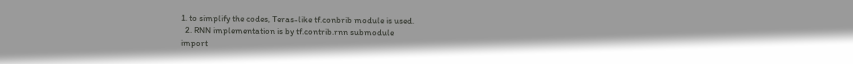1. to simplify the codes, Teras-like tf.conbrib module is used.
  2. RNN implementation is by tf.contrib.rnn submodule
import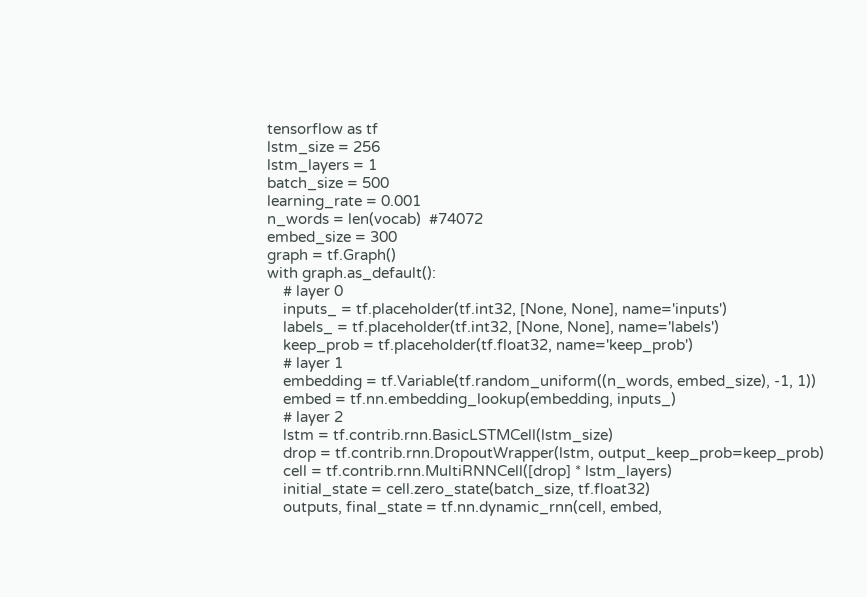tensorflow as tf
lstm_size = 256
lstm_layers = 1
batch_size = 500
learning_rate = 0.001
n_words = len(vocab)  #74072
embed_size = 300
graph = tf.Graph()
with graph.as_default():
    # layer 0
    inputs_ = tf.placeholder(tf.int32, [None, None], name='inputs')
    labels_ = tf.placeholder(tf.int32, [None, None], name='labels')
    keep_prob = tf.placeholder(tf.float32, name='keep_prob')
    # layer 1
    embedding = tf.Variable(tf.random_uniform((n_words, embed_size), -1, 1))
    embed = tf.nn.embedding_lookup(embedding, inputs_)
    # layer 2
    lstm = tf.contrib.rnn.BasicLSTMCell(lstm_size)
    drop = tf.contrib.rnn.DropoutWrapper(lstm, output_keep_prob=keep_prob)
    cell = tf.contrib.rnn.MultiRNNCell([drop] * lstm_layers)
    initial_state = cell.zero_state(batch_size, tf.float32)
    outputs, final_state = tf.nn.dynamic_rnn(cell, embed,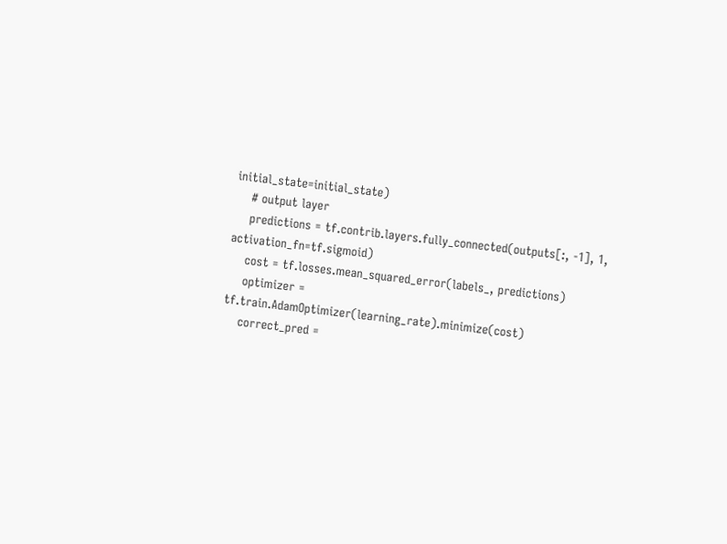initial_state=initial_state)
    # output layer
    predictions = tf.contrib.layers.fully_connected(outputs[:, -1], 1, activation_fn=tf.sigmoid)
    cost = tf.losses.mean_squared_error(labels_, predictions)
    optimizer = tf.train.AdamOptimizer(learning_rate).minimize(cost)
    correct_pred =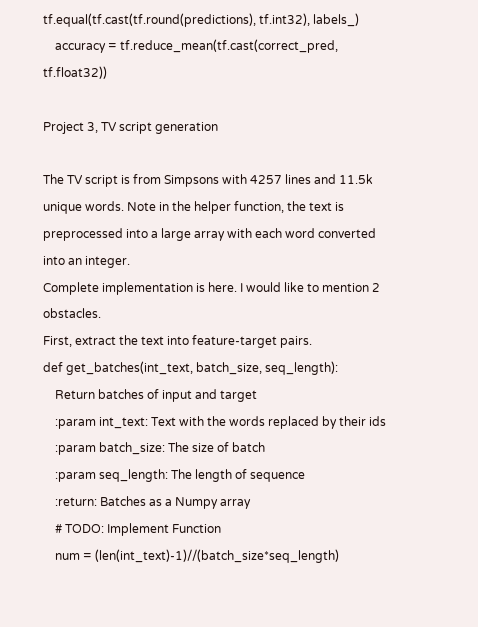tf.equal(tf.cast(tf.round(predictions), tf.int32), labels_)
    accuracy = tf.reduce_mean(tf.cast(correct_pred, tf.float32))

Project 3, TV script generation

The TV script is from Simpsons with 4257 lines and 11.5k unique words. Note in the helper function, the text is preprocessed into a large array with each word converted into an integer.
Complete implementation is here. I would like to mention 2 obstacles.
First, extract the text into feature-target pairs.
def get_batches(int_text, batch_size, seq_length):
    Return batches of input and target
    :param int_text: Text with the words replaced by their ids
    :param batch_size: The size of batch
    :param seq_length: The length of sequence
    :return: Batches as a Numpy array
    # TODO: Implement Function
    num = (len(int_text)-1)//(batch_size*seq_length)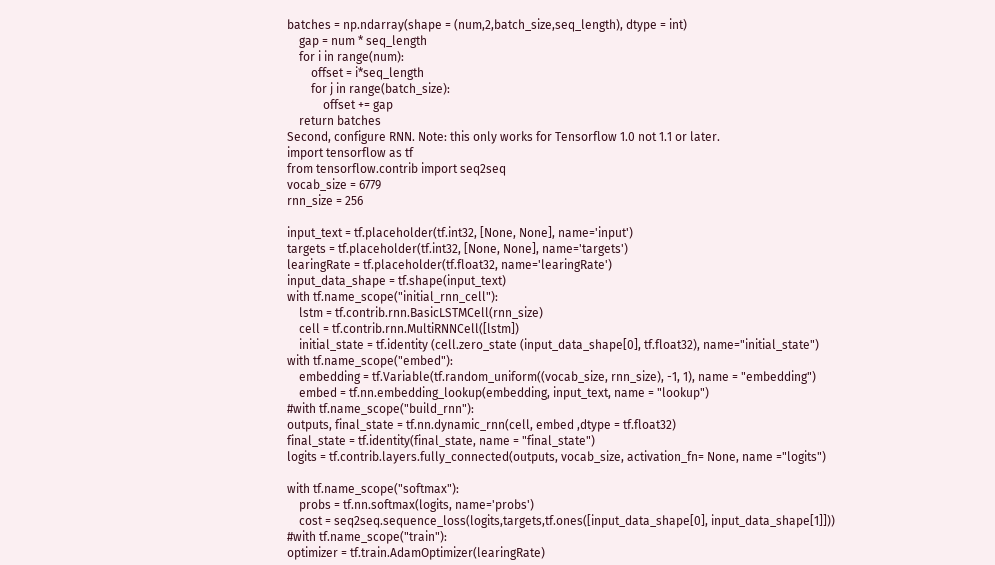batches = np.ndarray(shape = (num,2,batch_size,seq_length), dtype = int)
    gap = num * seq_length
    for i in range(num):
        offset = i*seq_length
        for j in range(batch_size):
            offset += gap
    return batches
Second, configure RNN. Note: this only works for Tensorflow 1.0 not 1.1 or later.
import tensorflow as tf
from tensorflow.contrib import seq2seq
vocab_size = 6779
rnn_size = 256

input_text = tf.placeholder(tf.int32, [None, None], name='input')
targets = tf.placeholder(tf.int32, [None, None], name='targets')
learingRate = tf.placeholder(tf.float32, name='learingRate')
input_data_shape = tf.shape(input_text)
with tf.name_scope("initial_rnn_cell"):
    lstm = tf.contrib.rnn.BasicLSTMCell(rnn_size)
    cell = tf.contrib.rnn.MultiRNNCell([lstm])
    initial_state = tf.identity (cell.zero_state (input_data_shape[0], tf.float32), name="initial_state")
with tf.name_scope("embed"):
    embedding = tf.Variable(tf.random_uniform((vocab_size, rnn_size), -1, 1), name = "embedding")
    embed = tf.nn.embedding_lookup(embedding, input_text, name = "lookup")
#with tf.name_scope("build_rnn"):
outputs, final_state = tf.nn.dynamic_rnn(cell, embed ,dtype = tf.float32)
final_state = tf.identity(final_state, name = "final_state")
logits = tf.contrib.layers.fully_connected(outputs, vocab_size, activation_fn= None, name ="logits")

with tf.name_scope("softmax"):
    probs = tf.nn.softmax(logits, name='probs')
    cost = seq2seq.sequence_loss(logits,targets,tf.ones([input_data_shape[0], input_data_shape[1]]))
#with tf.name_scope("train"):
optimizer = tf.train.AdamOptimizer(learingRate)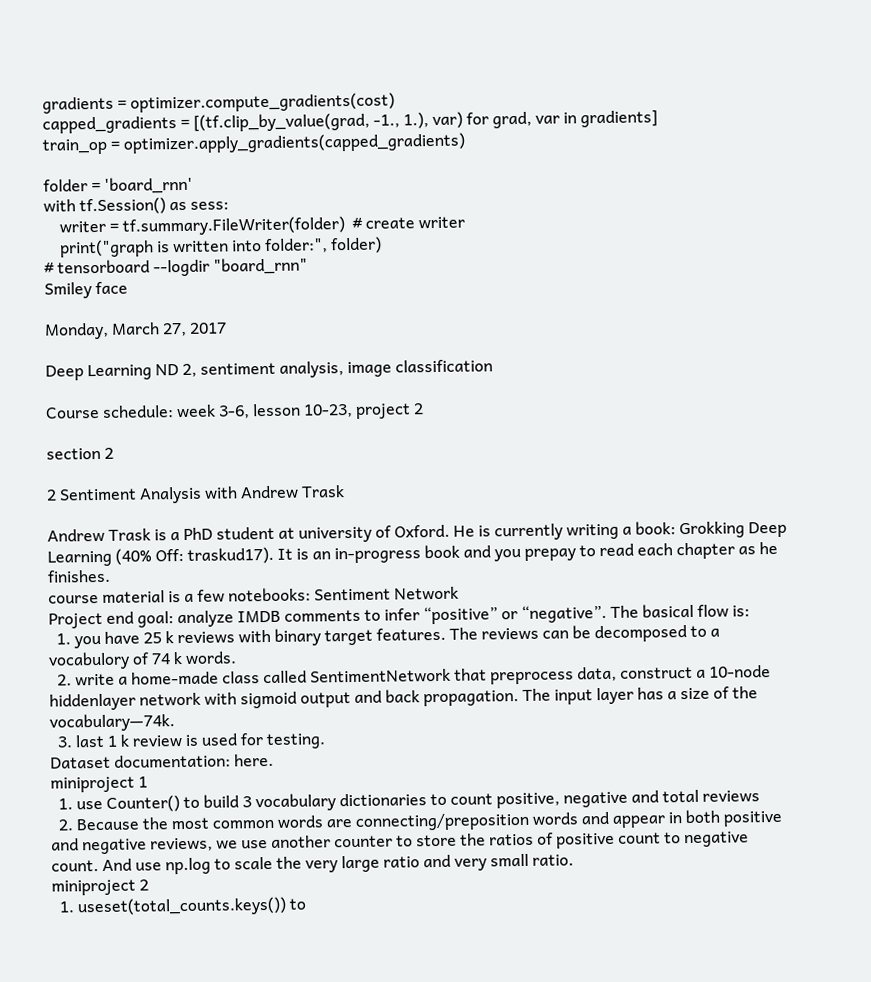gradients = optimizer.compute_gradients(cost)
capped_gradients = [(tf.clip_by_value(grad, -1., 1.), var) for grad, var in gradients]
train_op = optimizer.apply_gradients(capped_gradients)

folder = 'board_rnn'
with tf.Session() as sess:
    writer = tf.summary.FileWriter(folder)  # create writer
    print("graph is written into folder:", folder)
# tensorboard --logdir "board_rnn"
Smiley face

Monday, March 27, 2017

Deep Learning ND 2, sentiment analysis, image classification

Course schedule: week 3-6, lesson 10-23, project 2

section 2

2 Sentiment Analysis with Andrew Trask

Andrew Trask is a PhD student at university of Oxford. He is currently writing a book: Grokking Deep Learning (40% Off: traskud17). It is an in-progress book and you prepay to read each chapter as he finishes.
course material is a few notebooks: Sentiment Network
Project end goal: analyze IMDB comments to infer “positive” or “negative”. The basical flow is:
  1. you have 25 k reviews with binary target features. The reviews can be decomposed to a vocabulory of 74 k words.
  2. write a home-made class called SentimentNetwork that preprocess data, construct a 10-node hiddenlayer network with sigmoid output and back propagation. The input layer has a size of the vocabulary—74k.
  3. last 1 k review is used for testing.
Dataset documentation: here.
miniproject 1
  1. use Counter() to build 3 vocabulary dictionaries to count positive, negative and total reviews
  2. Because the most common words are connecting/preposition words and appear in both positive and negative reviews, we use another counter to store the ratios of positive count to negative count. And use np.log to scale the very large ratio and very small ratio.
miniproject 2
  1. useset(total_counts.keys()) to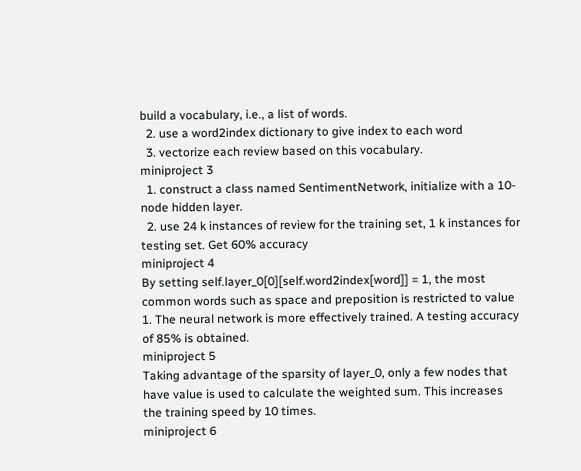build a vocabulary, i.e., a list of words.
  2. use a word2index dictionary to give index to each word
  3. vectorize each review based on this vocabulary.
miniproject 3
  1. construct a class named SentimentNetwork, initialize with a 10-node hidden layer.
  2. use 24 k instances of review for the training set, 1 k instances for testing set. Get 60% accuracy
miniproject 4
By setting self.layer_0[0][self.word2index[word]] = 1, the most common words such as space and preposition is restricted to value 1. The neural network is more effectively trained. A testing accuracy of 85% is obtained.
miniproject 5
Taking advantage of the sparsity of layer_0, only a few nodes that have value is used to calculate the weighted sum. This increases the training speed by 10 times.
miniproject 6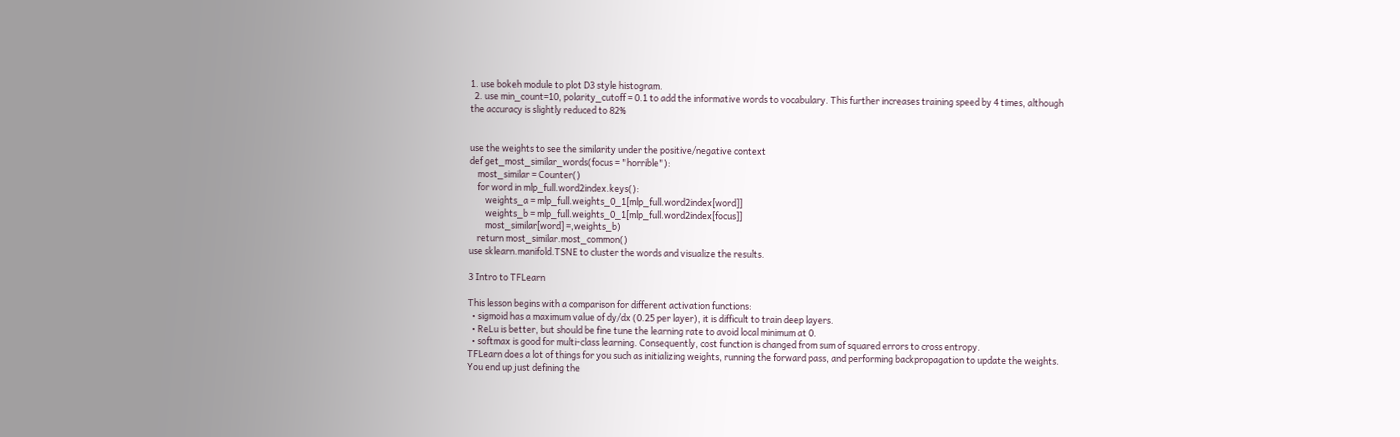1. use bokeh module to plot D3 style histogram.
  2. use min_count=10, polarity_cutoff = 0.1 to add the informative words to vocabulary. This further increases training speed by 4 times, although the accuracy is slightly reduced to 82%


use the weights to see the similarity under the positive/negative context
def get_most_similar_words(focus = "horrible"):
    most_similar = Counter()
    for word in mlp_full.word2index.keys():
        weights_a = mlp_full.weights_0_1[mlp_full.word2index[word]]
        weights_b = mlp_full.weights_0_1[mlp_full.word2index[focus]]
        most_similar[word] =,weights_b)
    return most_similar.most_common()
use sklearn.manifold.TSNE to cluster the words and visualize the results.

3 Intro to TFLearn

This lesson begins with a comparison for different activation functions:
  • sigmoid has a maximum value of dy/dx (0.25 per layer), it is difficult to train deep layers.
  • ReLu is better, but should be fine tune the learning rate to avoid local minimum at 0.
  • softmax is good for multi-class learning. Consequently, cost function is changed from sum of squared errors to cross entropy.
TFLearn does a lot of things for you such as initializing weights, running the forward pass, and performing backpropagation to update the weights. You end up just defining the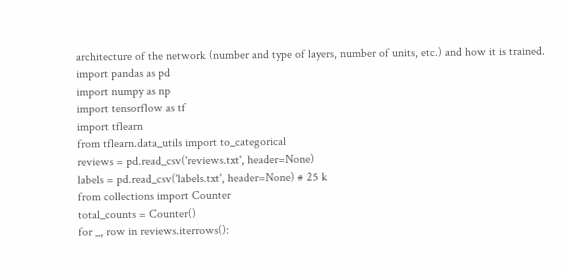architecture of the network (number and type of layers, number of units, etc.) and how it is trained.
import pandas as pd
import numpy as np
import tensorflow as tf
import tflearn
from tflearn.data_utils import to_categorical
reviews = pd.read_csv('reviews.txt', header=None)
labels = pd.read_csv('labels.txt', header=None) # 25 k
from collections import Counter
total_counts = Counter()
for _, row in reviews.iterrows():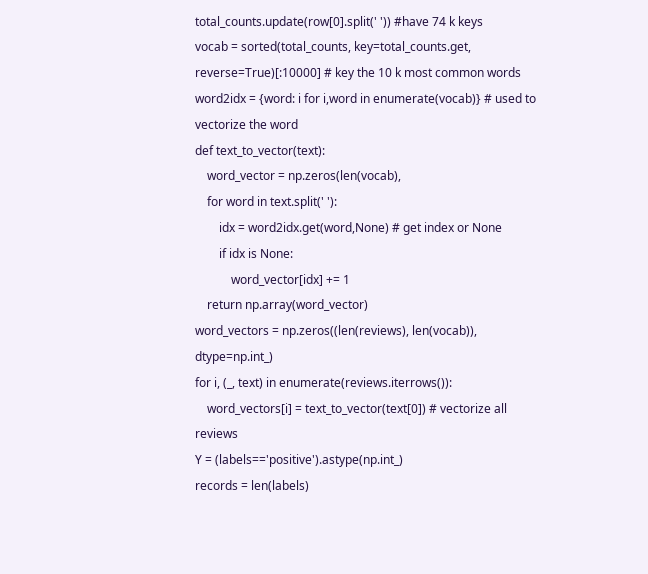total_counts.update(row[0].split(' ')) #have 74 k keys
vocab = sorted(total_counts, key=total_counts.get, reverse=True)[:10000] # key the 10 k most common words
word2idx = {word: i for i,word in enumerate(vocab)} # used to vectorize the word
def text_to_vector(text):
    word_vector = np.zeros(len(vocab),
    for word in text.split(' '):
        idx = word2idx.get(word,None) # get index or None
        if idx is None:
            word_vector[idx] += 1
    return np.array(word_vector)
word_vectors = np.zeros((len(reviews), len(vocab)), dtype=np.int_)
for i, (_, text) in enumerate(reviews.iterrows()):
    word_vectors[i] = text_to_vector(text[0]) # vectorize all reviews
Y = (labels=='positive').astype(np.int_)
records = len(labels)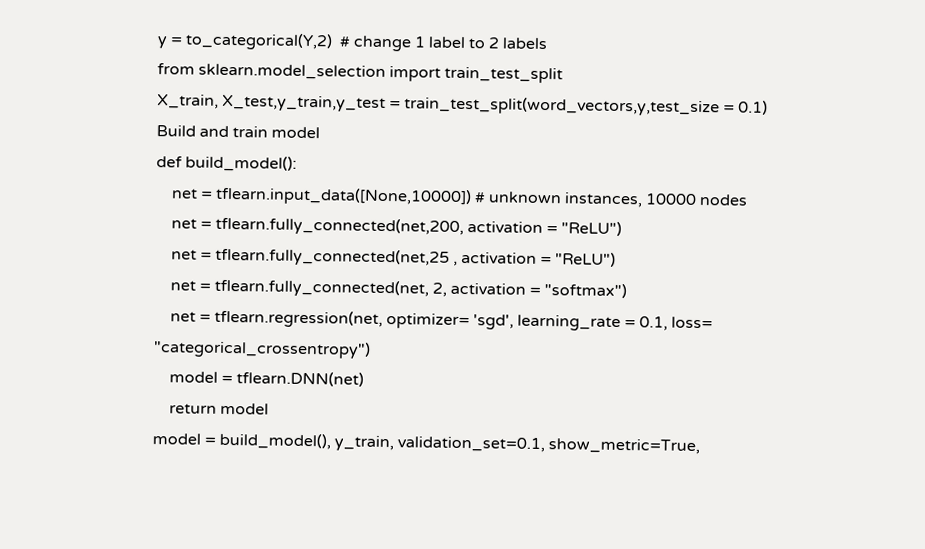y = to_categorical(Y,2)  # change 1 label to 2 labels
from sklearn.model_selection import train_test_split
X_train, X_test,y_train,y_test = train_test_split(word_vectors,y,test_size = 0.1)
Build and train model
def build_model():
    net = tflearn.input_data([None,10000]) # unknown instances, 10000 nodes
    net = tflearn.fully_connected(net,200, activation = "ReLU")
    net = tflearn.fully_connected(net,25 , activation = "ReLU")
    net = tflearn.fully_connected(net, 2, activation = "softmax")
    net = tflearn.regression(net, optimizer= 'sgd', learning_rate = 0.1, loss= "categorical_crossentropy")
    model = tflearn.DNN(net)
    return model
model = build_model(), y_train, validation_set=0.1, show_metric=True,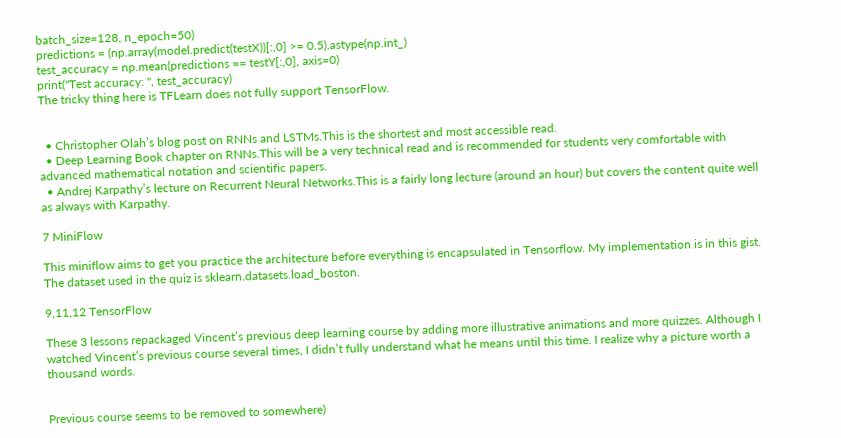batch_size=128, n_epoch=50)
predictions = (np.array(model.predict(testX))[:,0] >= 0.5).astype(np.int_)
test_accuracy = np.mean(predictions == testY[:,0], axis=0)
print("Test accuracy: ", test_accuracy)
The tricky thing here is TFLearn does not fully support TensorFlow.


  • Christopher Olah’s blog post on RNNs and LSTMs.This is the shortest and most accessible read.
  • Deep Learning Book chapter on RNNs.This will be a very technical read and is recommended for students very comfortable with advanced mathematical notation and scientific papers.
  • Andrej Karpathy’s lecture on Recurrent Neural Networks.This is a fairly long lecture (around an hour) but covers the content quite well as always with Karpathy.

7 MiniFlow

This miniflow aims to get you practice the architecture before everything is encapsulated in Tensorflow. My implementation is in this gist. The dataset used in the quiz is sklearn.datasets.load_boston.

9,11,12 TensorFlow

These 3 lessons repackaged Vincent’s previous deep learning course by adding more illustrative animations and more quizzes. Although I watched Vincent’s previous course several times, I didn’t fully understand what he means until this time. I realize why a picture worth a thousand words.


Previous course seems to be removed to somewhere)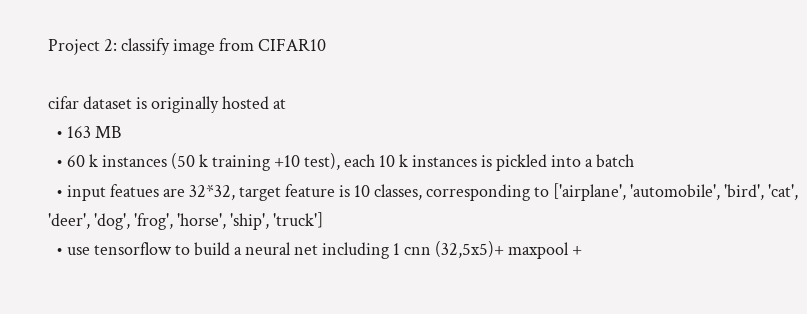Project 2: classify image from CIFAR10

cifar dataset is originally hosted at
  • 163 MB
  • 60 k instances (50 k training +10 test), each 10 k instances is pickled into a batch
  • input featues are 32*32, target feature is 10 classes, corresponding to ['airplane', 'automobile', 'bird', 'cat', 'deer', 'dog', 'frog', 'horse', 'ship', 'truck']
  • use tensorflow to build a neural net including 1 cnn (32,5x5)+ maxpool +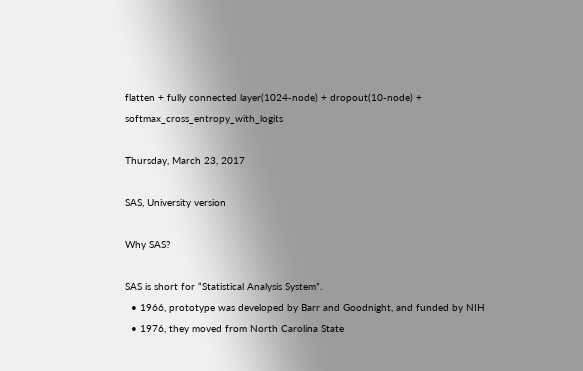flatten + fully connected layer(1024-node) + dropout(10-node) + softmax_cross_entropy_with_logits

Thursday, March 23, 2017

SAS, University version

Why SAS?

SAS is short for “Statistical Analysis System”.
  • 1966, prototype was developed by Barr and Goodnight, and funded by NIH
  • 1976, they moved from North Carolina State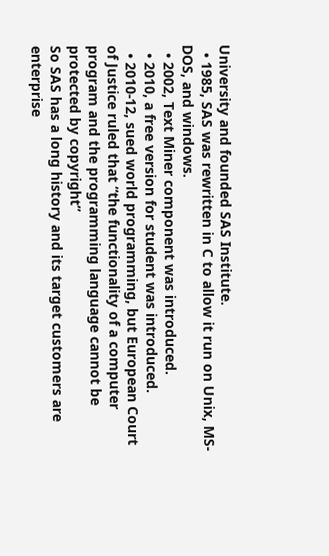University and founded SAS Institute.
  • 1985, SAS was rewritten in C to allow it run on Unix, MS-DOS, and windows.
  • 2002, Text Miner component was introduced.
  • 2010, a free version for student was introduced.
  • 2010-12, sued world programming, but European Court of Justice ruled that “the functionality of a computer program and the programming language cannot be protected by copyright”
So SAS has a long history and its target customers are enterprise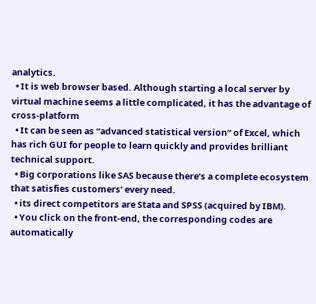analytics.
  • It is web browser based. Although starting a local server by virtual machine seems a little complicated, it has the advantage of cross-platform
  • It can be seen as “advanced statistical version“ of Excel, which has rich GUI for people to learn quickly and provides brilliant technical support.
  • Big corporations like SAS because there’s a complete ecosystem that satisfies customers’ every need.
  • its direct competitors are Stata and SPSS (acquired by IBM).
  • You click on the front-end, the corresponding codes are automatically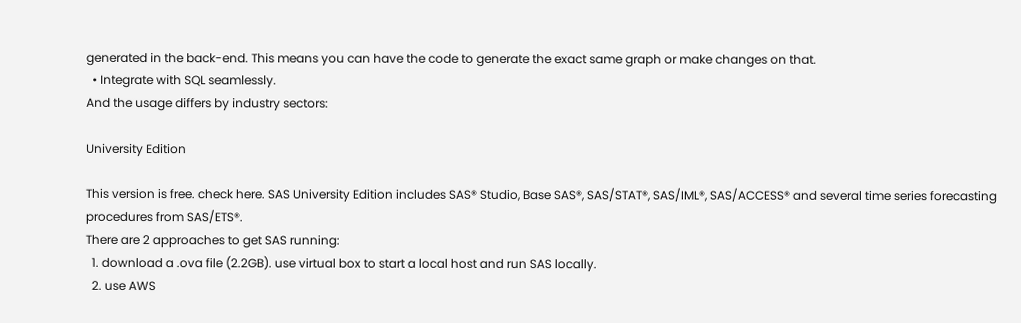generated in the back-end. This means you can have the code to generate the exact same graph or make changes on that.
  • Integrate with SQL seamlessly.
And the usage differs by industry sectors:

University Edition

This version is free. check here. SAS University Edition includes SAS® Studio, Base SAS®, SAS/STAT®, SAS/IML®, SAS/ACCESS® and several time series forecasting procedures from SAS/ETS®.
There are 2 approaches to get SAS running:
  1. download a .ova file (2.2GB). use virtual box to start a local host and run SAS locally.
  2. use AWS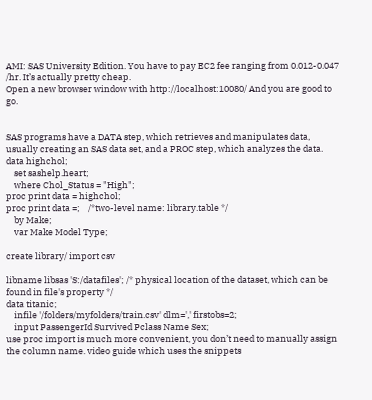AMI: SAS University Edition. You have to pay EC2 fee ranging from 0.012-0.047 /hr. It’s actually pretty cheap.
Open a new browser window with http://localhost:10080/ And you are good to go.


SAS programs have a DATA step, which retrieves and manipulates data, usually creating an SAS data set, and a PROC step, which analyzes the data.
data highchol;
    set sashelp.heart;
    where Chol_Status = "High";
proc print data = highchol;
proc print data =;    /*two-level name: library.table */
    by Make;
    var Make Model Type;

create library/ import csv

libname libsas 'S:/datafiles'; /* physical location of the dataset, which can be found in file's property */
data titanic;
    infile '/folders/myfolders/train.csv' dlm=',' firstobs=2;
    input PassengerId Survived Pclass Name Sex;
use proc import is much more convenient, you don’t need to manually assign the column name. video guide which uses the snippets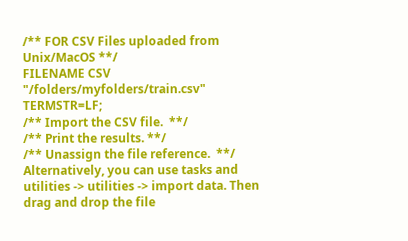/** FOR CSV Files uploaded from Unix/MacOS **/
FILENAME CSV "/folders/myfolders/train.csv" TERMSTR=LF;
/** Import the CSV file.  **/
/** Print the results. **/
/** Unassign the file reference.  **/
Alternatively, you can use tasks and utilities -> utilities -> import data. Then drag and drop the file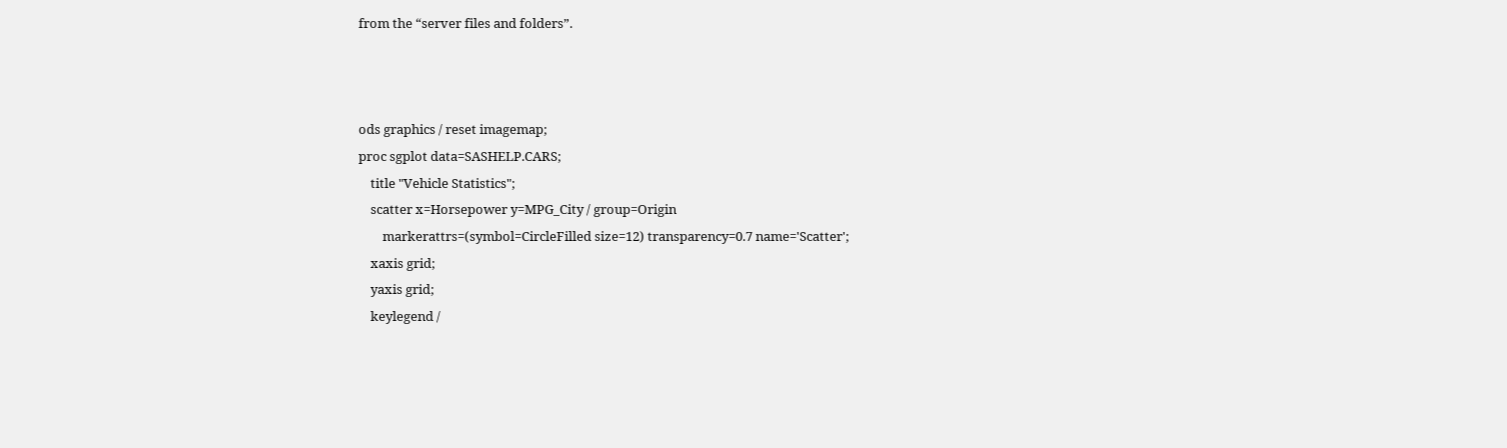from the “server files and folders”.



ods graphics / reset imagemap;
proc sgplot data=SASHELP.CARS;
    title "Vehicle Statistics";
    scatter x=Horsepower y=MPG_City / group=Origin
        markerattrs=(symbol=CircleFilled size=12) transparency=0.7 name='Scatter';
    xaxis grid;
    yaxis grid;
    keylegend /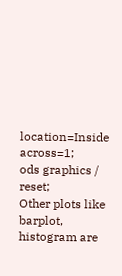location=Inside across=1;
ods graphics / reset;
Other plots like barplot, histogram are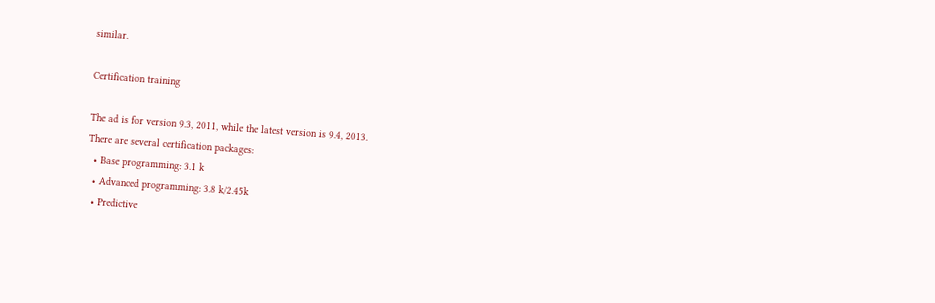similar.

Certification training

The ad is for version 9.3, 2011, while the latest version is 9.4, 2013.
There are several certification packages:
  • Base programming: 3.1 k
  • Advanced programming: 3.8 k/2.45k
  • Predictive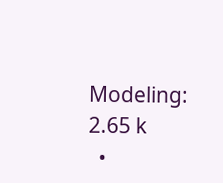Modeling: 2.65 k
  •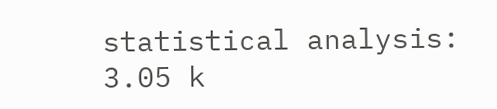statistical analysis: 3.05 k